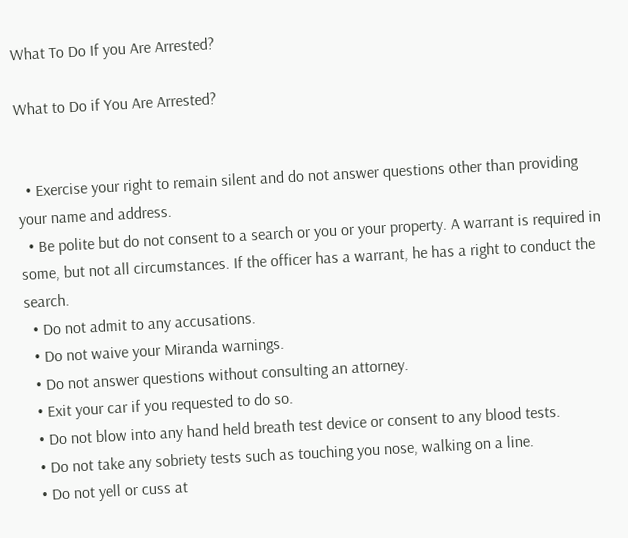What To Do If you Are Arrested?

What to Do if You Are Arrested?


  • Exercise your right to remain silent and do not answer questions other than providing your name and address.
  • Be polite but do not consent to a search or you or your property. A warrant is required in some, but not all circumstances. If the officer has a warrant, he has a right to conduct the search.
  • Do not admit to any accusations.
  • Do not waive your Miranda warnings.
  • Do not answer questions without consulting an attorney.
  • Exit your car if you requested to do so.
  • Do not blow into any hand held breath test device or consent to any blood tests.
  • Do not take any sobriety tests such as touching you nose, walking on a line.
  • Do not yell or cuss at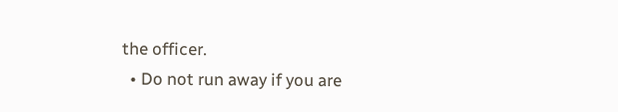the officer.
  • Do not run away if you are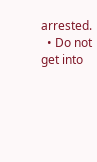arrested.
  • Do not get into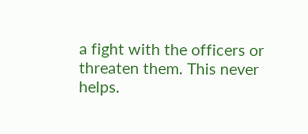a fight with the officers or threaten them. This never helps.